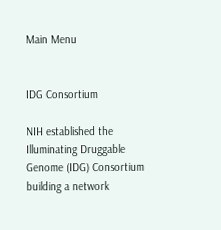Main Menu


IDG Consortium

NIH established the Illuminating Druggable Genome (IDG) Consortium building a network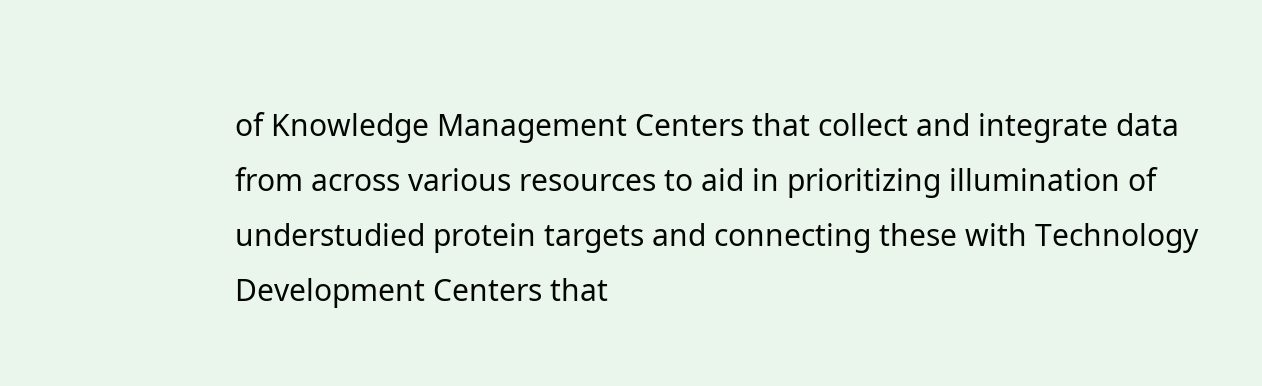of Knowledge Management Centers that collect and integrate data from across various resources to aid in prioritizing illumination of understudied protein targets and connecting these with Technology Development Centers that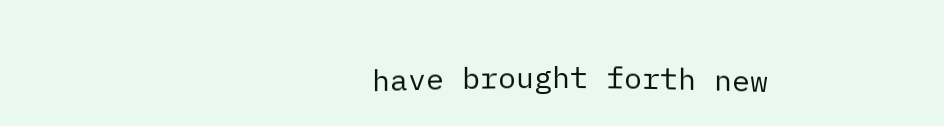have brought forth new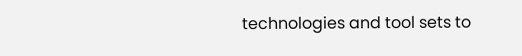technologies and tool sets to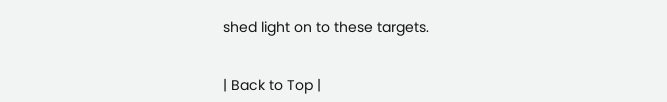shed light on to these targets.


| Back to Top |